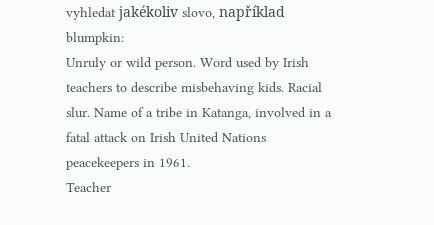vyhledat jakékoliv slovo, například blumpkin:
Unruly or wild person. Word used by Irish teachers to describe misbehaving kids. Racial slur. Name of a tribe in Katanga, involved in a fatal attack on Irish United Nations peacekeepers in 1961.
Teacher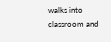walks into classroom and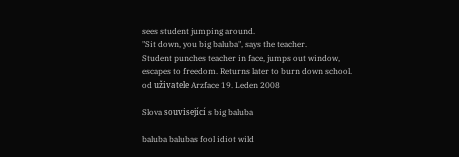sees student jumping around.
"Sit down, you big baluba", says the teacher.
Student punches teacher in face, jumps out window, escapes to freedom. Returns later to burn down school.
od uživatele Arzface 19. Leden 2008

Slova související s big baluba

baluba balubas fool idiot wild